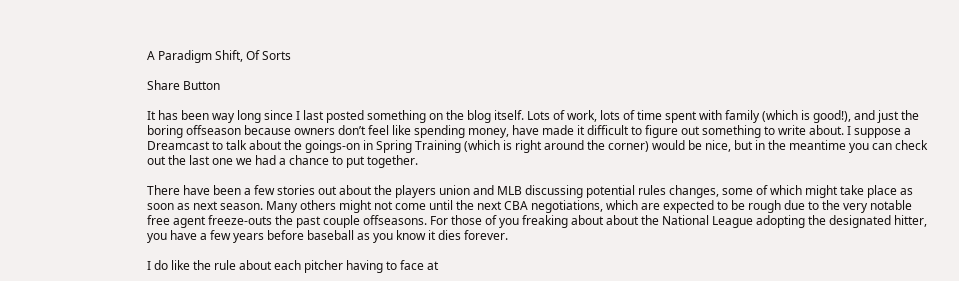A Paradigm Shift, Of Sorts

Share Button

It has been way long since I last posted something on the blog itself. Lots of work, lots of time spent with family (which is good!), and just the boring offseason because owners don’t feel like spending money, have made it difficult to figure out something to write about. I suppose a Dreamcast to talk about the goings-on in Spring Training (which is right around the corner) would be nice, but in the meantime you can check out the last one we had a chance to put together.

There have been a few stories out about the players union and MLB discussing potential rules changes, some of which might take place as soon as next season. Many others might not come until the next CBA negotiations, which are expected to be rough due to the very notable free agent freeze-outs the past couple offseasons. For those of you freaking about about the National League adopting the designated hitter, you have a few years before baseball as you know it dies forever.

I do like the rule about each pitcher having to face at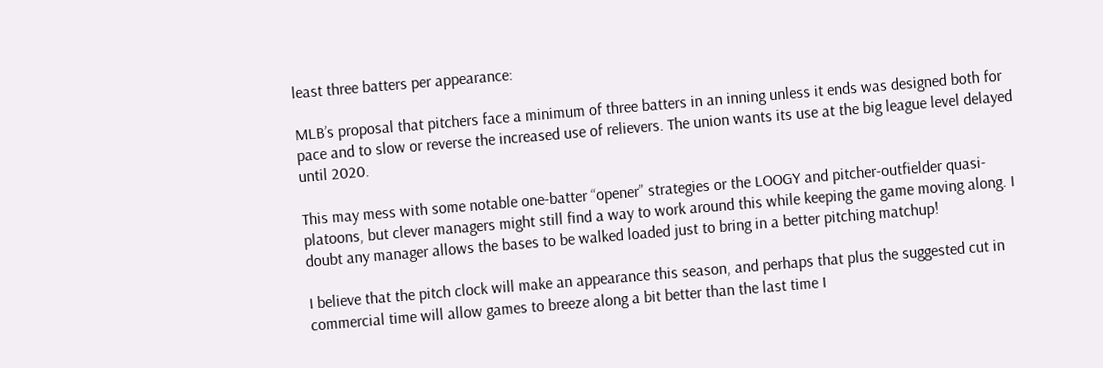least three batters per appearance:

MLB’s proposal that pitchers face a minimum of three batters in an inning unless it ends was designed both for pace and to slow or reverse the increased use of relievers. The union wants its use at the big league level delayed until 2020.

This may mess with some notable one-batter “opener” strategies or the LOOGY and pitcher-outfielder quasi-platoons, but clever managers might still find a way to work around this while keeping the game moving along. I doubt any manager allows the bases to be walked loaded just to bring in a better pitching matchup!

I believe that the pitch clock will make an appearance this season, and perhaps that plus the suggested cut in commercial time will allow games to breeze along a bit better than the last time I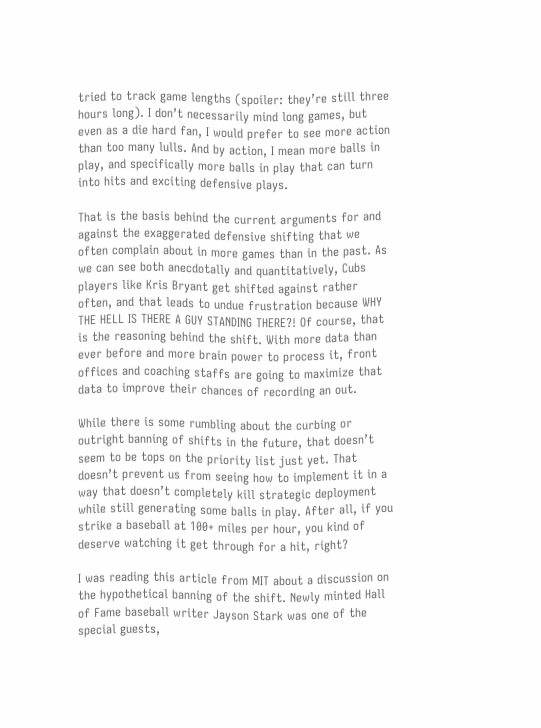tried to track game lengths (spoiler: they’re still three hours long). I don’t necessarily mind long games, but even as a die hard fan, I would prefer to see more action than too many lulls. And by action, I mean more balls in play, and specifically more balls in play that can turn into hits and exciting defensive plays.

That is the basis behind the current arguments for and against the exaggerated defensive shifting that we often complain about in more games than in the past. As we can see both anecdotally and quantitatively, Cubs players like Kris Bryant get shifted against rather often, and that leads to undue frustration because WHY THE HELL IS THERE A GUY STANDING THERE?! Of course, that is the reasoning behind the shift. With more data than ever before and more brain power to process it, front offices and coaching staffs are going to maximize that data to improve their chances of recording an out.

While there is some rumbling about the curbing or outright banning of shifts in the future, that doesn’t seem to be tops on the priority list just yet. That doesn’t prevent us from seeing how to implement it in a way that doesn’t completely kill strategic deployment while still generating some balls in play. After all, if you strike a baseball at 100+ miles per hour, you kind of deserve watching it get through for a hit, right?

I was reading this article from MIT about a discussion on the hypothetical banning of the shift. Newly minted Hall of Fame baseball writer Jayson Stark was one of the special guests,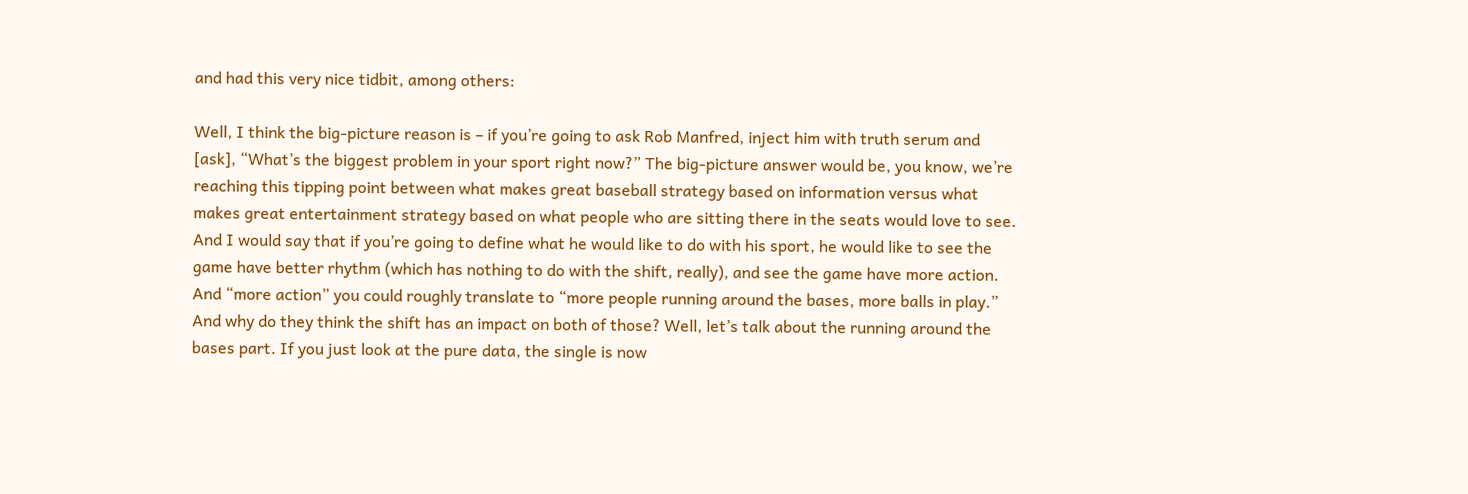and had this very nice tidbit, among others:

Well, I think the big-picture reason is – if you’re going to ask Rob Manfred, inject him with truth serum and [ask], “What’s the biggest problem in your sport right now?” The big-picture answer would be, you know, we’re reaching this tipping point between what makes great baseball strategy based on information versus what makes great entertainment strategy based on what people who are sitting there in the seats would love to see. And I would say that if you’re going to define what he would like to do with his sport, he would like to see the game have better rhythm (which has nothing to do with the shift, really), and see the game have more action. And “more action” you could roughly translate to “more people running around the bases, more balls in play.” And why do they think the shift has an impact on both of those? Well, let’s talk about the running around the bases part. If you just look at the pure data, the single is now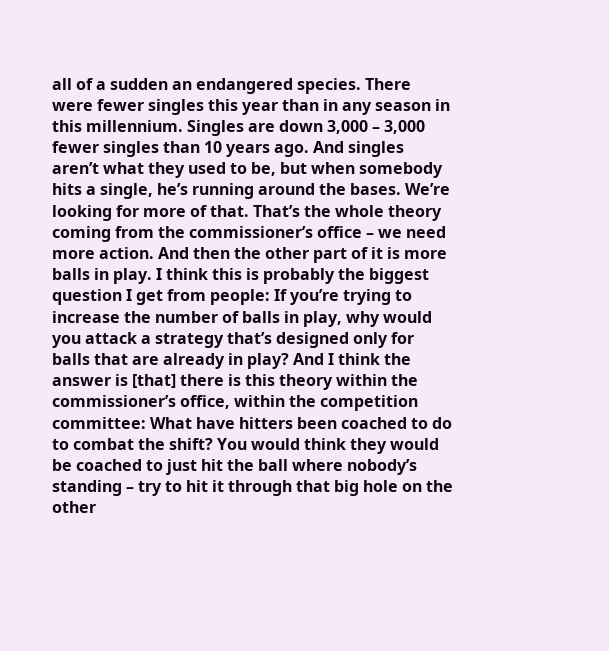all of a sudden an endangered species. There were fewer singles this year than in any season in this millennium. Singles are down 3,000 – 3,000 fewer singles than 10 years ago. And singles aren’t what they used to be, but when somebody hits a single, he’s running around the bases. We’re looking for more of that. That’s the whole theory coming from the commissioner’s office – we need more action. And then the other part of it is more balls in play. I think this is probably the biggest question I get from people: If you’re trying to increase the number of balls in play, why would you attack a strategy that’s designed only for balls that are already in play? And I think the answer is [that] there is this theory within the commissioner’s office, within the competition committee: What have hitters been coached to do to combat the shift? You would think they would be coached to just hit the ball where nobody’s standing – try to hit it through that big hole on the other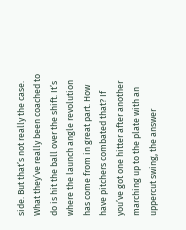side. But that’s not really the case. What they’ve really been coached to do is hit the ball over the shift. It’s where the launch angle revolution has come from in great part. How have pitchers combated that? If you’ve got one hitter after another marching up to the plate with an uppercut swing, the answer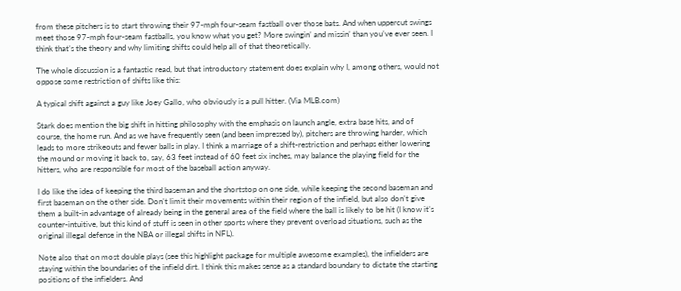from these pitchers is to start throwing their 97-mph four-seam fastball over those bats. And when uppercut swings meet those 97-mph four-seam fastballs, you know what you get? More swingin’ and missin’ than you’ve ever seen. I think that’s the theory and why limiting shifts could help all of that theoretically.

The whole discussion is a fantastic read, but that introductory statement does explain why I, among others, would not oppose some restriction of shifts like this:

A typical shift against a guy like Joey Gallo, who obviously is a pull hitter. (Via MLB.com)

Stark does mention the big shift in hitting philosophy with the emphasis on launch angle, extra base hits, and of course, the home run. And as we have frequently seen (and been impressed by), pitchers are throwing harder, which leads to more strikeouts and fewer balls in play. I think a marriage of a shift-restriction and perhaps either lowering the mound or moving it back to, say, 63 feet instead of 60 feet six inches, may balance the playing field for the hitters, who are responsible for most of the baseball action anyway.

I do like the idea of keeping the third baseman and the shortstop on one side, while keeping the second baseman and first baseman on the other side. Don’t limit their movements within their region of the infield, but also don’t give them a built-in advantage of already being in the general area of the field where the ball is likely to be hit (I know it’s counter-intuitive, but this kind of stuff is seen in other sports where they prevent overload situations, such as the original illegal defense in the NBA or illegal shifts in NFL).

Note also that on most double plays (see this highlight package for multiple awesome examples), the infielders are staying within the boundaries of the infield dirt. I think this makes sense as a standard boundary to dictate the starting positions of the infielders. And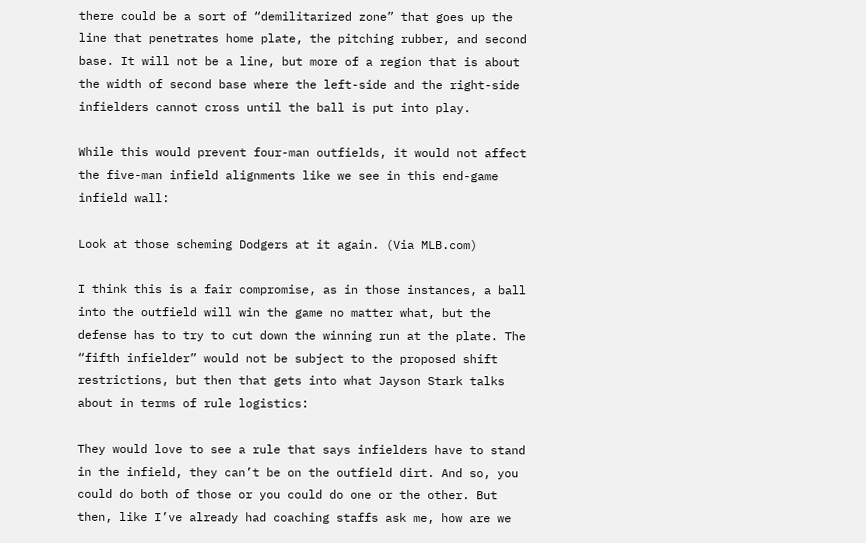there could be a sort of “demilitarized zone” that goes up the line that penetrates home plate, the pitching rubber, and second base. It will not be a line, but more of a region that is about the width of second base where the left-side and the right-side infielders cannot cross until the ball is put into play.

While this would prevent four-man outfields, it would not affect the five-man infield alignments like we see in this end-game infield wall:

Look at those scheming Dodgers at it again. (Via MLB.com)

I think this is a fair compromise, as in those instances, a ball into the outfield will win the game no matter what, but the defense has to try to cut down the winning run at the plate. The “fifth infielder” would not be subject to the proposed shift restrictions, but then that gets into what Jayson Stark talks about in terms of rule logistics:

They would love to see a rule that says infielders have to stand in the infield, they can’t be on the outfield dirt. And so, you could do both of those or you could do one or the other. But then, like I’ve already had coaching staffs ask me, how are we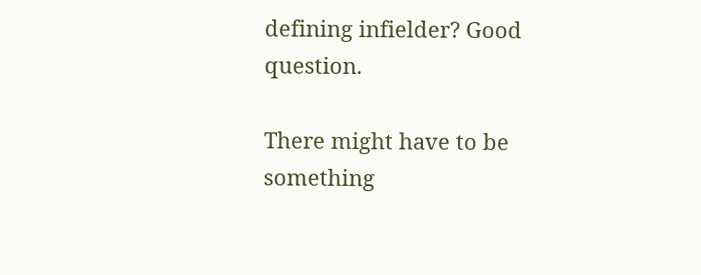defining infielder? Good question.

There might have to be something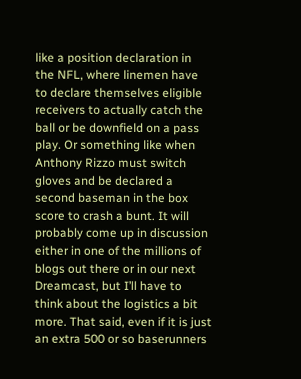like a position declaration in the NFL, where linemen have to declare themselves eligible receivers to actually catch the ball or be downfield on a pass play. Or something like when Anthony Rizzo must switch gloves and be declared a second baseman in the box score to crash a bunt. It will probably come up in discussion either in one of the millions of blogs out there or in our next Dreamcast, but I’ll have to think about the logistics a bit more. That said, even if it is just an extra 500 or so baserunners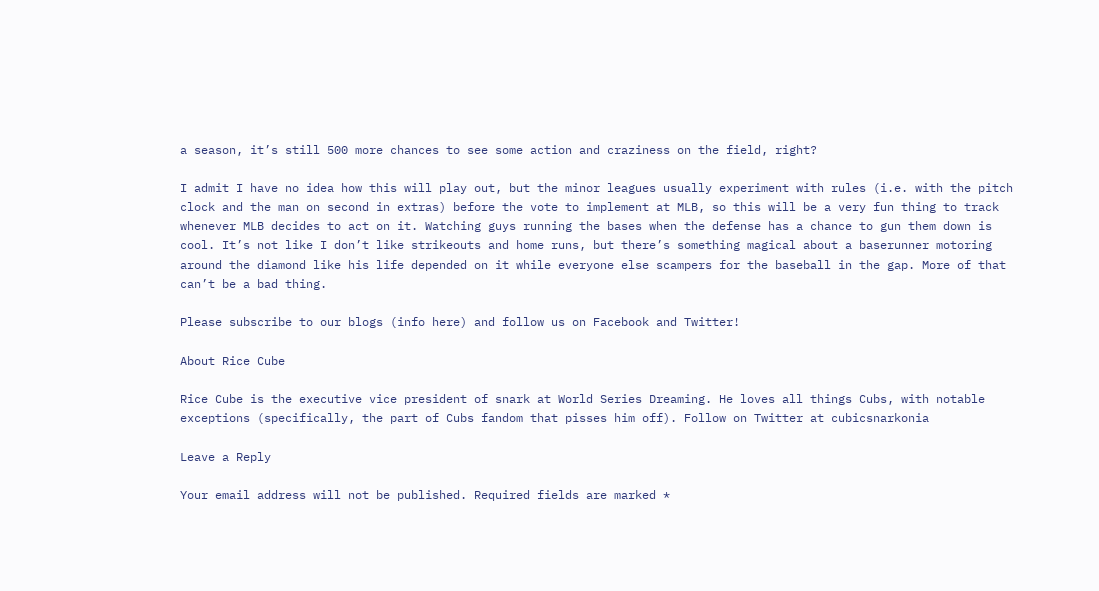a season, it’s still 500 more chances to see some action and craziness on the field, right?

I admit I have no idea how this will play out, but the minor leagues usually experiment with rules (i.e. with the pitch clock and the man on second in extras) before the vote to implement at MLB, so this will be a very fun thing to track whenever MLB decides to act on it. Watching guys running the bases when the defense has a chance to gun them down is cool. It’s not like I don’t like strikeouts and home runs, but there’s something magical about a baserunner motoring around the diamond like his life depended on it while everyone else scampers for the baseball in the gap. More of that can’t be a bad thing.

Please subscribe to our blogs (info here) and follow us on Facebook and Twitter!

About Rice Cube

Rice Cube is the executive vice president of snark at World Series Dreaming. He loves all things Cubs, with notable exceptions (specifically, the part of Cubs fandom that pisses him off). Follow on Twitter at cubicsnarkonia

Leave a Reply

Your email address will not be published. Required fields are marked *